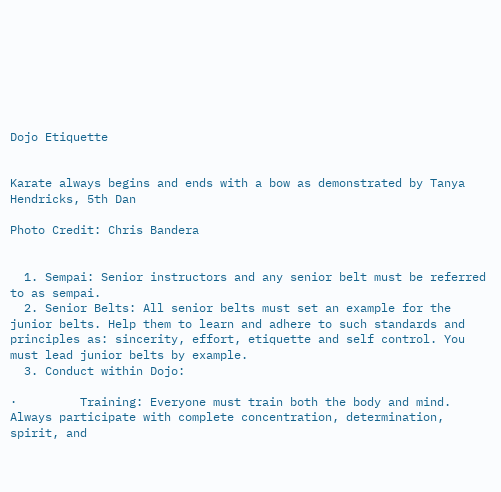Dojo Etiquette


Karate always begins and ends with a bow as demonstrated by Tanya Hendricks, 5th Dan

Photo Credit: Chris Bandera


  1. Sempai: Senior instructors and any senior belt must be referred to as sempai.
  2. Senior Belts: All senior belts must set an example for the junior belts. Help them to learn and adhere to such standards and principles as: sincerity, effort, etiquette and self control. You must lead junior belts by example.
  3. Conduct within Dojo:

·         Training: Everyone must train both the body and mind. Always participate with complete concentration, determination, spirit, and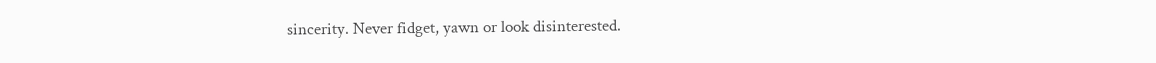sincerity. Never fidget, yawn or look disinterested.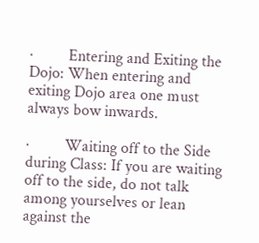·         Entering and Exiting the Dojo: When entering and exiting Dojo area one must always bow inwards.

·         Waiting off to the Side during Class: If you are waiting off to the side, do not talk among yourselves or lean against the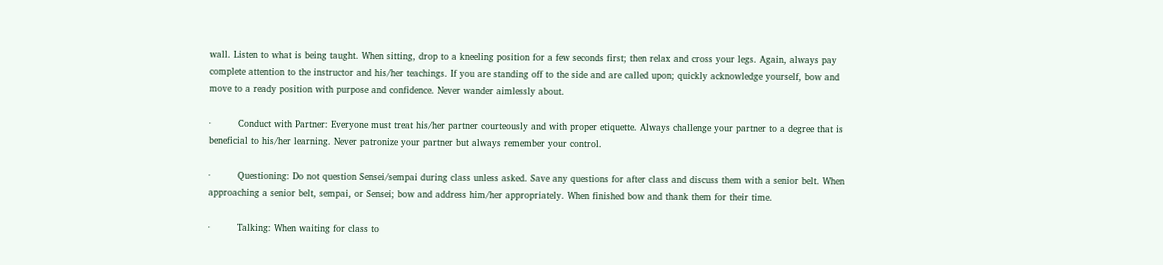wall. Listen to what is being taught. When sitting, drop to a kneeling position for a few seconds first; then relax and cross your legs. Again, always pay complete attention to the instructor and his/her teachings. If you are standing off to the side and are called upon; quickly acknowledge yourself, bow and move to a ready position with purpose and confidence. Never wander aimlessly about.

·         Conduct with Partner: Everyone must treat his/her partner courteously and with proper etiquette. Always challenge your partner to a degree that is beneficial to his/her learning. Never patronize your partner but always remember your control.

·         Questioning: Do not question Sensei/sempai during class unless asked. Save any questions for after class and discuss them with a senior belt. When approaching a senior belt, sempai, or Sensei; bow and address him/her appropriately. When finished bow and thank them for their time.

·         Talking: When waiting for class to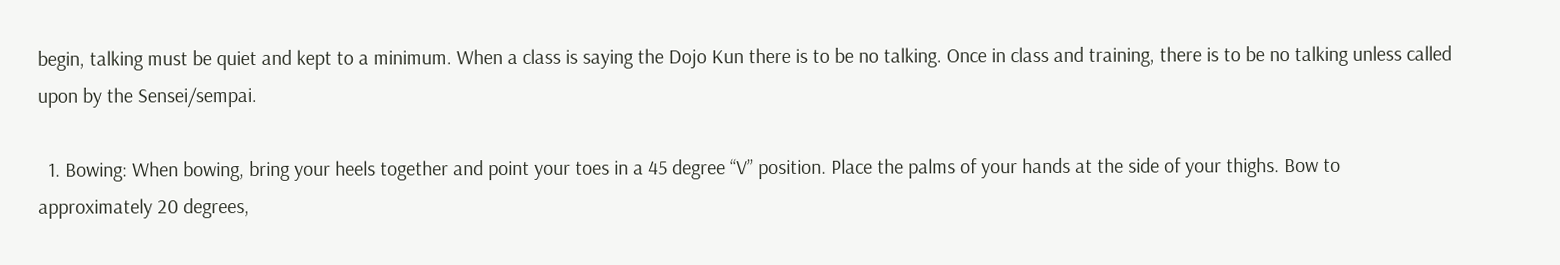begin, talking must be quiet and kept to a minimum. When a class is saying the Dojo Kun there is to be no talking. Once in class and training, there is to be no talking unless called upon by the Sensei/sempai.

  1. Bowing: When bowing, bring your heels together and point your toes in a 45 degree “V” position. Place the palms of your hands at the side of your thighs. Bow to approximately 20 degrees,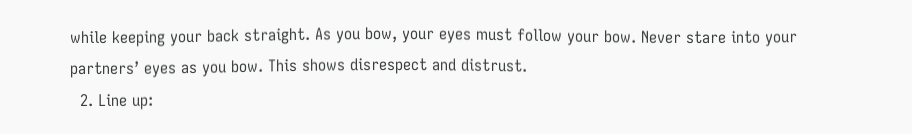while keeping your back straight. As you bow, your eyes must follow your bow. Never stare into your partners’ eyes as you bow. This shows disrespect and distrust.
  2. Line up: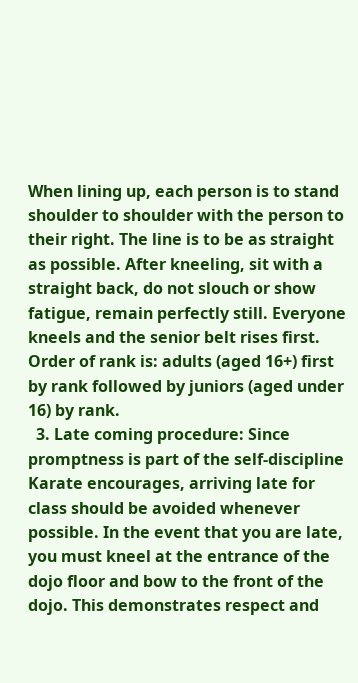When lining up, each person is to stand shoulder to shoulder with the person to their right. The line is to be as straight as possible. After kneeling, sit with a straight back, do not slouch or show fatigue, remain perfectly still. Everyone kneels and the senior belt rises first. Order of rank is: adults (aged 16+) first by rank followed by juniors (aged under 16) by rank.
  3. Late coming procedure: Since promptness is part of the self-discipline Karate encourages, arriving late for class should be avoided whenever possible. In the event that you are late, you must kneel at the entrance of the dojo floor and bow to the front of the dojo. This demonstrates respect and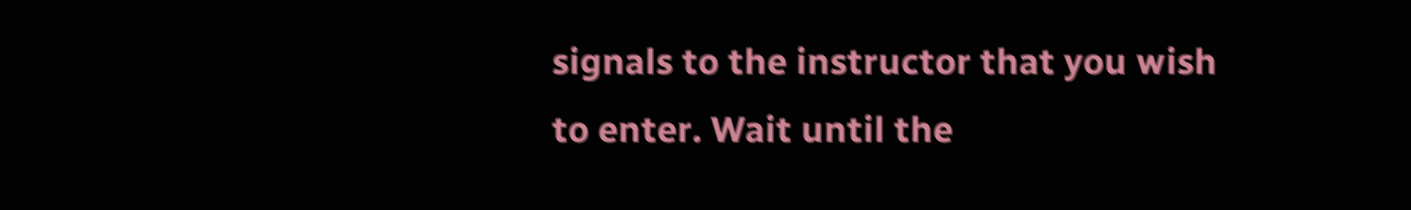signals to the instructor that you wish to enter. Wait until the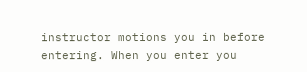instructor motions you in before entering. When you enter you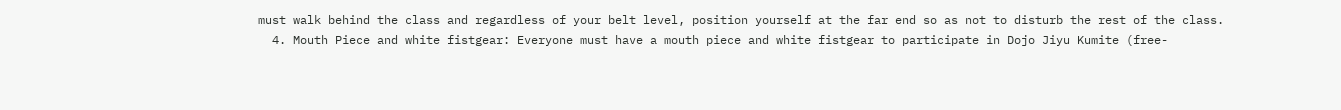must walk behind the class and regardless of your belt level, position yourself at the far end so as not to disturb the rest of the class.
  4. Mouth Piece and white fistgear: Everyone must have a mouth piece and white fistgear to participate in Dojo Jiyu Kumite (free-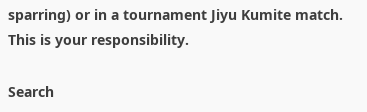sparring) or in a tournament Jiyu Kumite match. This is your responsibility.

Search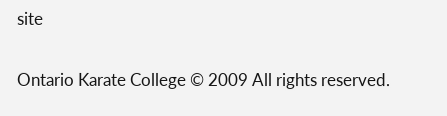site

Ontario Karate College © 2009 All rights reserved.